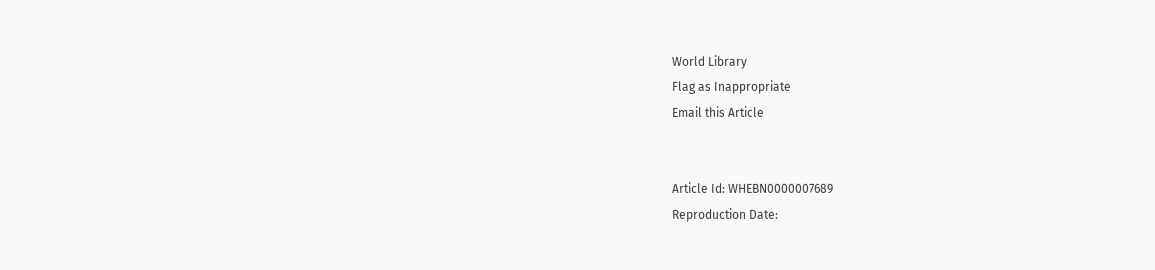World Library
Flag as Inappropriate
Email this Article


Article Id: WHEBN0000007689
Reproduction Date: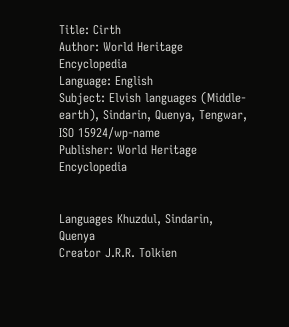Title: Cirth
Author: World Heritage Encyclopedia
Language: English
Subject: Elvish languages (Middle-earth), Sindarin, Quenya, Tengwar, ISO 15924/wp-name
Publisher: World Heritage Encyclopedia


Languages Khuzdul, Sindarin, Quenya
Creator J.R.R. Tolkien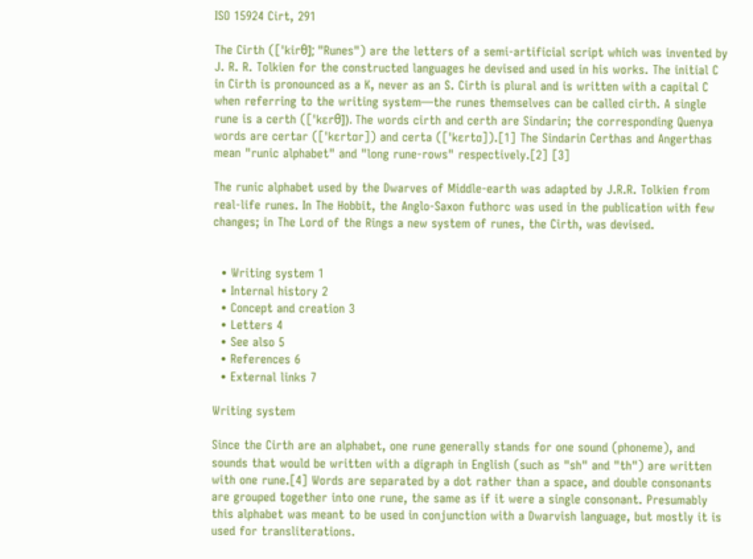ISO 15924 Cirt, 291

The Cirth ([ˈkirθ]; "Runes") are the letters of a semi-artificial script which was invented by J. R. R. Tolkien for the constructed languages he devised and used in his works. The initial C in Cirth is pronounced as a K, never as an S. Cirth is plural and is written with a capital C when referring to the writing system—the runes themselves can be called cirth. A single rune is a certh ([ˈkɛrθ]). The words cirth and certh are Sindarin; the corresponding Quenya words are certar ([ˈkɛrtɑr]) and certa ([ˈkɛrtɑ]).[1] The Sindarin Certhas and Angerthas mean "runic alphabet" and "long rune-rows" respectively.[2] [3]

The runic alphabet used by the Dwarves of Middle-earth was adapted by J.R.R. Tolkien from real-life runes. In The Hobbit, the Anglo-Saxon futhorc was used in the publication with few changes; in The Lord of the Rings a new system of runes, the Cirth, was devised.


  • Writing system 1
  • Internal history 2
  • Concept and creation 3
  • Letters 4
  • See also 5
  • References 6
  • External links 7

Writing system

Since the Cirth are an alphabet, one rune generally stands for one sound (phoneme), and sounds that would be written with a digraph in English (such as "sh" and "th") are written with one rune.[4] Words are separated by a dot rather than a space, and double consonants are grouped together into one rune, the same as if it were a single consonant. Presumably this alphabet was meant to be used in conjunction with a Dwarvish language, but mostly it is used for transliterations.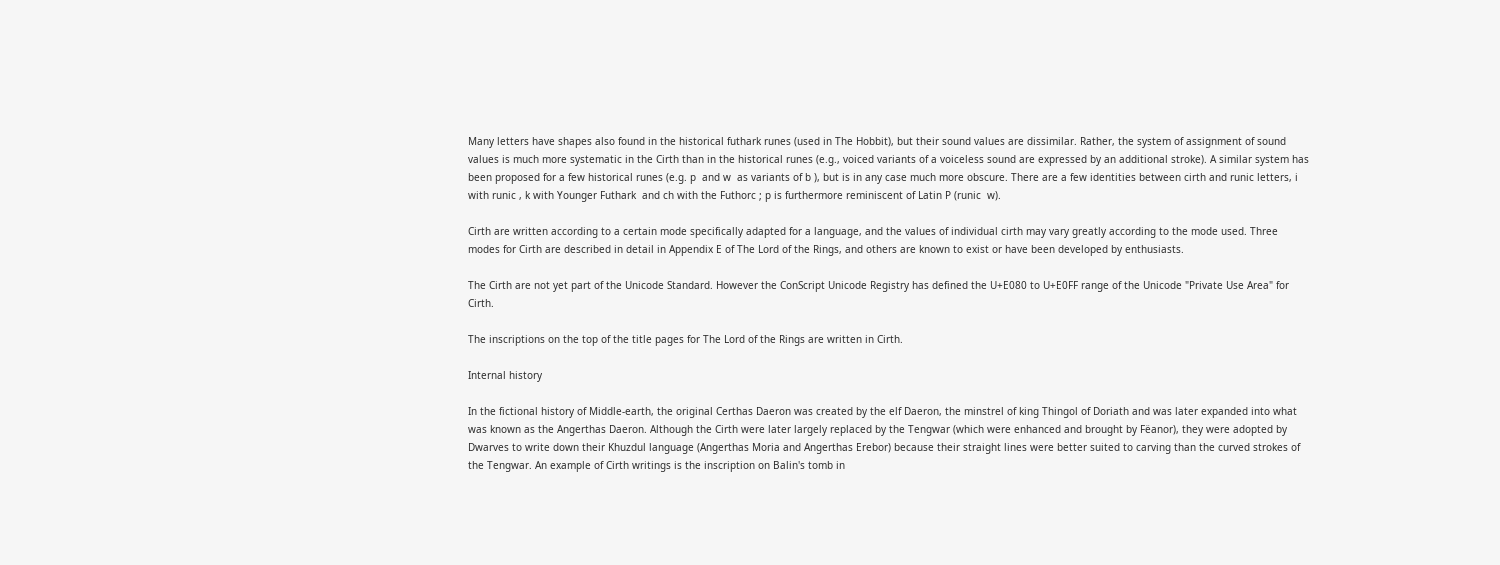Many letters have shapes also found in the historical futhark runes (used in The Hobbit), but their sound values are dissimilar. Rather, the system of assignment of sound values is much more systematic in the Cirth than in the historical runes (e.g., voiced variants of a voiceless sound are expressed by an additional stroke). A similar system has been proposed for a few historical runes (e.g. p  and w  as variants of b ), but is in any case much more obscure. There are a few identities between cirth and runic letters, i with runic , k with Younger Futhark  and ch with the Futhorc ; p is furthermore reminiscent of Latin P (runic  w).

Cirth are written according to a certain mode specifically adapted for a language, and the values of individual cirth may vary greatly according to the mode used. Three modes for Cirth are described in detail in Appendix E of The Lord of the Rings, and others are known to exist or have been developed by enthusiasts.

The Cirth are not yet part of the Unicode Standard. However the ConScript Unicode Registry has defined the U+E080 to U+E0FF range of the Unicode "Private Use Area" for Cirth.

The inscriptions on the top of the title pages for The Lord of the Rings are written in Cirth.

Internal history

In the fictional history of Middle-earth, the original Certhas Daeron was created by the elf Daeron, the minstrel of king Thingol of Doriath and was later expanded into what was known as the Angerthas Daeron. Although the Cirth were later largely replaced by the Tengwar (which were enhanced and brought by Fëanor), they were adopted by Dwarves to write down their Khuzdul language (Angerthas Moria and Angerthas Erebor) because their straight lines were better suited to carving than the curved strokes of the Tengwar. An example of Cirth writings is the inscription on Balin's tomb in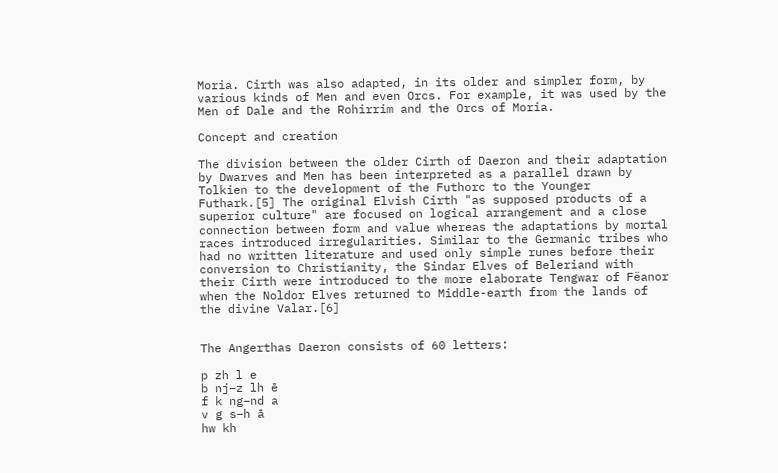Moria. Cirth was also adapted, in its older and simpler form, by various kinds of Men and even Orcs. For example, it was used by the Men of Dale and the Rohirrim and the Orcs of Moria.

Concept and creation

The division between the older Cirth of Daeron and their adaptation by Dwarves and Men has been interpreted as a parallel drawn by Tolkien to the development of the Futhorc to the Younger Futhark.[5] The original Elvish Cirth "as supposed products of a superior culture" are focused on logical arrangement and a close connection between form and value whereas the adaptations by mortal races introduced irregularities. Similar to the Germanic tribes who had no written literature and used only simple runes before their conversion to Christianity, the Sindar Elves of Beleriand with their Cirth were introduced to the more elaborate Tengwar of Fëanor when the Noldor Elves returned to Middle-earth from the lands of the divine Valar.[6]


The Angerthas Daeron consists of 60 letters:

p zh l e
b nj–z lh ē
f k ng–nd a
v g s–h ā
hw kh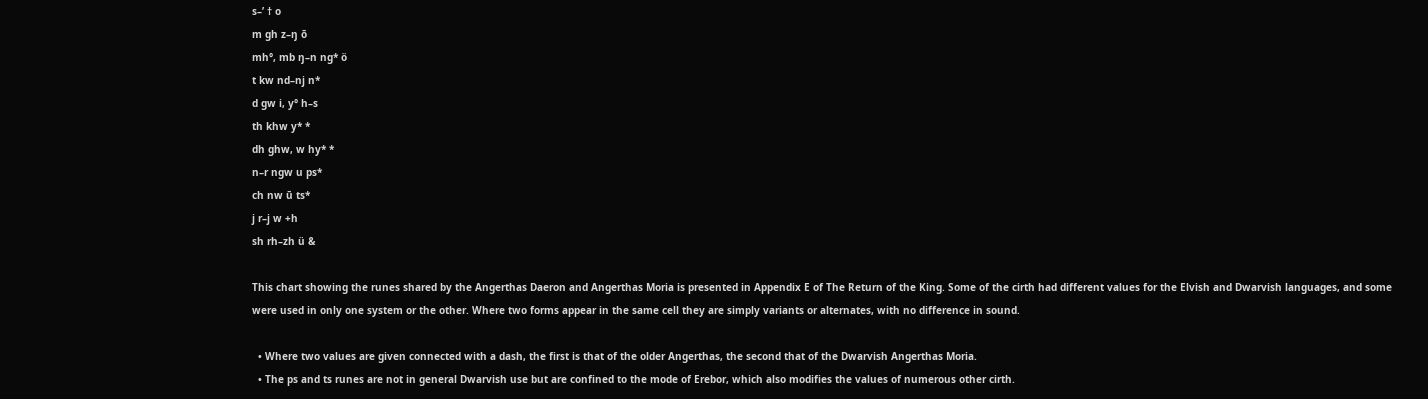s–’ † o
m gh z–ŋ ō
mh°, mb ŋ–n ng* ö
t kw nd–nj n*
d gw i, y° h–s
th khw y* *
dh ghw, w hy* *
n–r ngw u ps*
ch nw ū ts*
j r–j w +h
sh rh–zh ü &

This chart showing the runes shared by the Angerthas Daeron and Angerthas Moria is presented in Appendix E of The Return of the King. Some of the cirth had different values for the Elvish and Dwarvish languages, and some were used in only one system or the other. Where two forms appear in the same cell they are simply variants or alternates, with no difference in sound.

  • Where two values are given connected with a dash, the first is that of the older Angerthas, the second that of the Dwarvish Angerthas Moria.
  • The ps and ts runes are not in general Dwarvish use but are confined to the mode of Erebor, which also modifies the values of numerous other cirth.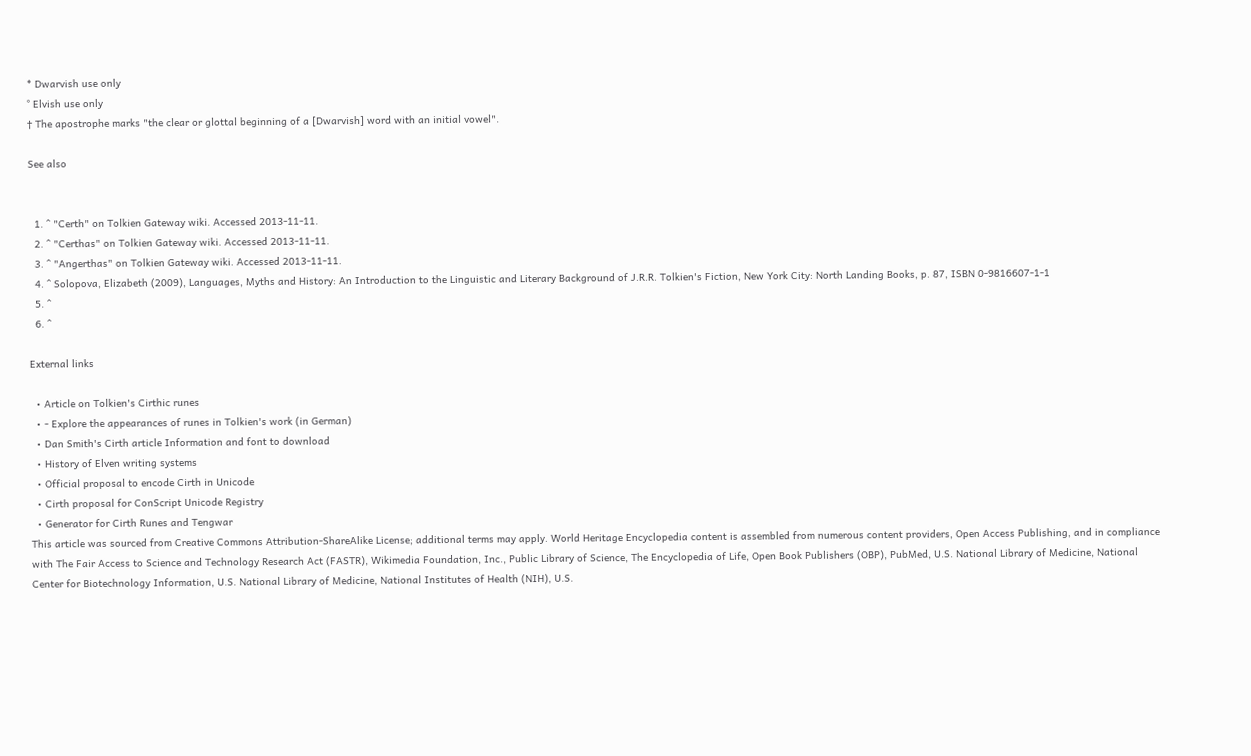* Dwarvish use only
° Elvish use only
† The apostrophe marks "the clear or glottal beginning of a [Dwarvish] word with an initial vowel".

See also


  1. ^ "Certh" on Tolkien Gateway wiki. Accessed 2013-11-11.
  2. ^ "Certhas" on Tolkien Gateway wiki. Accessed 2013-11-11.
  3. ^ "Angerthas" on Tolkien Gateway wiki. Accessed 2013-11-11.
  4. ^ Solopova, Elizabeth (2009), Languages, Myths and History: An Introduction to the Linguistic and Literary Background of J.R.R. Tolkien's Fiction, New York City: North Landing Books, p. 87, ISBN 0-9816607-1-1
  5. ^
  6. ^

External links

  • Article on Tolkien's Cirthic runes
  • - Explore the appearances of runes in Tolkien's work (in German)
  • Dan Smith's Cirth article Information and font to download
  • History of Elven writing systems
  • Official proposal to encode Cirth in Unicode
  • Cirth proposal for ConScript Unicode Registry
  • Generator for Cirth Runes and Tengwar
This article was sourced from Creative Commons Attribution-ShareAlike License; additional terms may apply. World Heritage Encyclopedia content is assembled from numerous content providers, Open Access Publishing, and in compliance with The Fair Access to Science and Technology Research Act (FASTR), Wikimedia Foundation, Inc., Public Library of Science, The Encyclopedia of Life, Open Book Publishers (OBP), PubMed, U.S. National Library of Medicine, National Center for Biotechnology Information, U.S. National Library of Medicine, National Institutes of Health (NIH), U.S.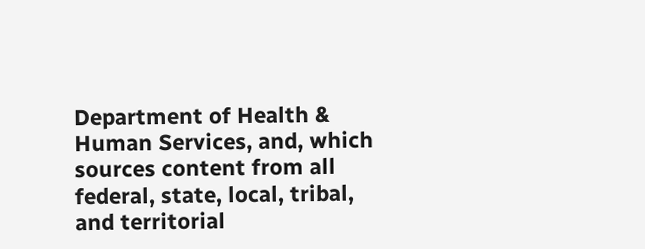Department of Health & Human Services, and, which sources content from all federal, state, local, tribal, and territorial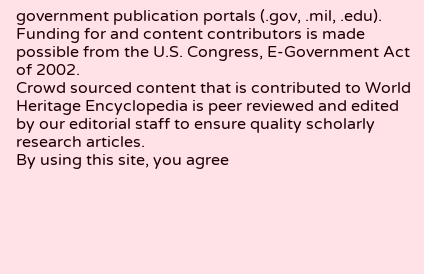government publication portals (.gov, .mil, .edu). Funding for and content contributors is made possible from the U.S. Congress, E-Government Act of 2002.
Crowd sourced content that is contributed to World Heritage Encyclopedia is peer reviewed and edited by our editorial staff to ensure quality scholarly research articles.
By using this site, you agree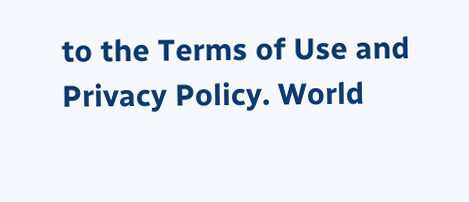to the Terms of Use and Privacy Policy. World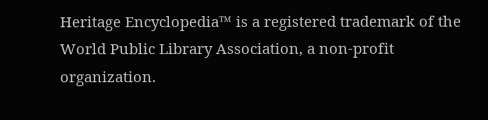Heritage Encyclopedia™ is a registered trademark of the World Public Library Association, a non-profit organization.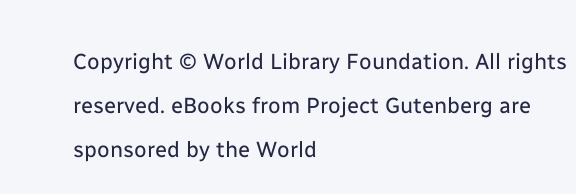Copyright © World Library Foundation. All rights reserved. eBooks from Project Gutenberg are sponsored by the World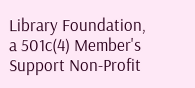Library Foundation,
a 501c(4) Member's Support Non-Profit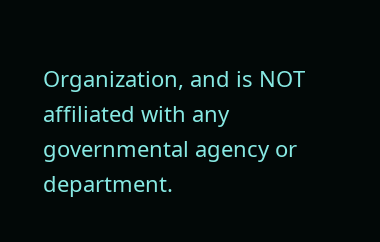Organization, and is NOT affiliated with any governmental agency or department.